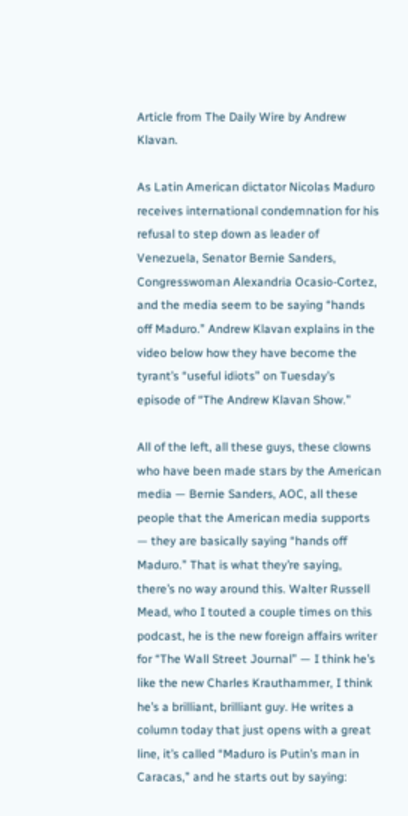Article from The Daily Wire by Andrew Klavan.

As Latin American dictator Nicolas Maduro receives international condemnation for his refusal to step down as leader of Venezuela, Senator Bernie Sanders, Congresswoman Alexandria Ocasio-Cortez, and the media seem to be saying “hands off Maduro.” Andrew Klavan explains in the video below how they have become the tyrant’s “useful idiots” on Tuesday’s episode of “The Andrew Klavan Show.”

All of the left, all these guys, these clowns who have been made stars by the American media — Bernie Sanders, AOC, all these people that the American media supports — they are basically saying “hands off Maduro.” That is what they’re saying, there’s no way around this. Walter Russell Mead, who I touted a couple times on this podcast, he is the new foreign affairs writer for “The Wall Street Journal” — I think he’s like the new Charles Krauthammer, I think he’s a brilliant, brilliant guy. He writes a column today that just opens with a great line, it’s called “Maduro is Putin’s man in Caracas,” and he starts out by saying: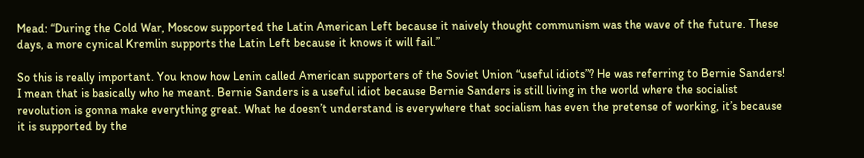Mead: “During the Cold War, Moscow supported the Latin American Left because it naively thought communism was the wave of the future. These days, a more cynical Kremlin supports the Latin Left because it knows it will fail.”

So this is really important. You know how Lenin called American supporters of the Soviet Union “useful idiots”? He was referring to Bernie Sanders! I mean that is basically who he meant. Bernie Sanders is a useful idiot because Bernie Sanders is still living in the world where the socialist revolution is gonna make everything great. What he doesn’t understand is everywhere that socialism has even the pretense of working, it’s because it is supported by the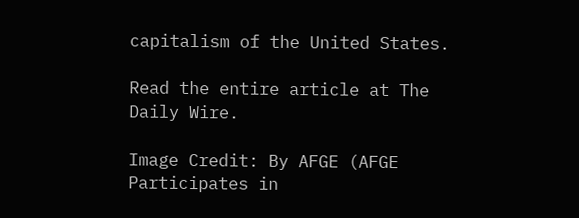capitalism of the United States.

Read the entire article at The Daily Wire.

Image Credit: By AFGE (AFGE Participates in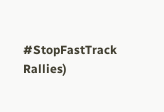#StopFastTrack Rallies)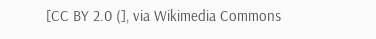[CC BY 2.0 (], via Wikimedia Commons